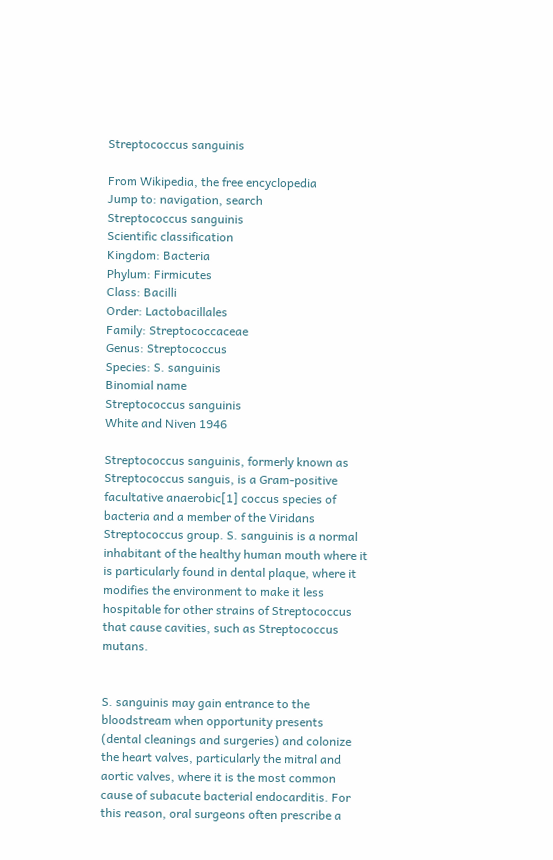Streptococcus sanguinis

From Wikipedia, the free encyclopedia
Jump to: navigation, search
Streptococcus sanguinis
Scientific classification
Kingdom: Bacteria
Phylum: Firmicutes
Class: Bacilli
Order: Lactobacillales
Family: Streptococcaceae
Genus: Streptococcus
Species: S. sanguinis
Binomial name
Streptococcus sanguinis
White and Niven 1946

Streptococcus sanguinis, formerly known as Streptococcus sanguis, is a Gram-positive facultative anaerobic[1] coccus species of bacteria and a member of the Viridans Streptococcus group. S. sanguinis is a normal inhabitant of the healthy human mouth where it is particularly found in dental plaque, where it modifies the environment to make it less hospitable for other strains of Streptococcus that cause cavities, such as Streptococcus mutans.


S. sanguinis may gain entrance to the bloodstream when opportunity presents (dental cleanings and surgeries) and colonize the heart valves, particularly the mitral and aortic valves, where it is the most common cause of subacute bacterial endocarditis. For this reason, oral surgeons often prescribe a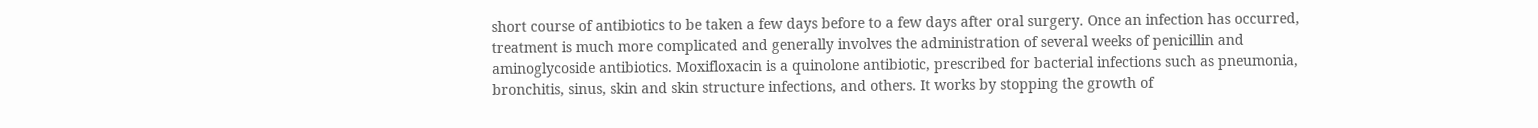short course of antibiotics to be taken a few days before to a few days after oral surgery. Once an infection has occurred, treatment is much more complicated and generally involves the administration of several weeks of penicillin and aminoglycoside antibiotics. Moxifloxacin is a quinolone antibiotic, prescribed for bacterial infections such as pneumonia, bronchitis, sinus, skin and skin structure infections, and others. It works by stopping the growth of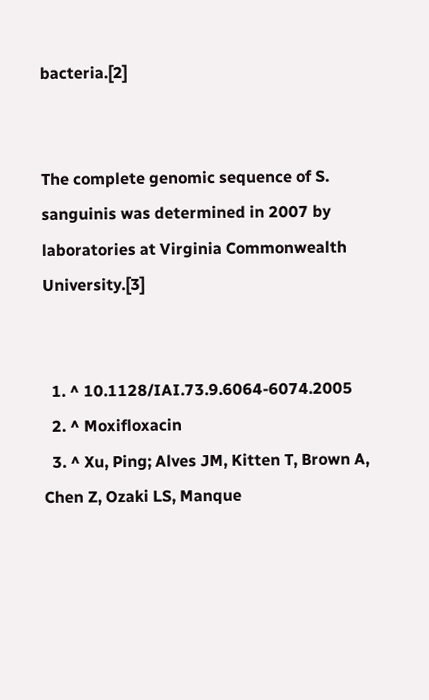bacteria.[2]


The complete genomic sequence of S. sanguinis was determined in 2007 by laboratories at Virginia Commonwealth University.[3]


  1. ^ 10.1128/IAI.73.9.6064-6074.2005
  2. ^ Moxifloxacin
  3. ^ Xu, Ping; Alves JM, Kitten T, Brown A, Chen Z, Ozaki LS, Manque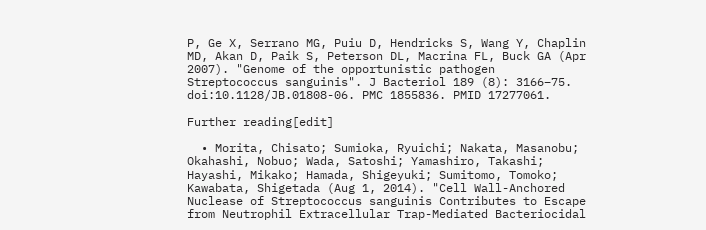P, Ge X, Serrano MG, Puiu D, Hendricks S, Wang Y, Chaplin MD, Akan D, Paik S, Peterson DL, Macrina FL, Buck GA (Apr 2007). "Genome of the opportunistic pathogen Streptococcus sanguinis". J Bacteriol 189 (8): 3166–75. doi:10.1128/JB.01808-06. PMC 1855836. PMID 17277061.

Further reading[edit]

  • Morita, Chisato; Sumioka, Ryuichi; Nakata, Masanobu; Okahashi, Nobuo; Wada, Satoshi; Yamashiro, Takashi; Hayashi, Mikako; Hamada, Shigeyuki; Sumitomo, Tomoko; Kawabata, Shigetada (Aug 1, 2014). "Cell Wall-Anchored Nuclease of Streptococcus sanguinis Contributes to Escape from Neutrophil Extracellular Trap-Mediated Bacteriocidal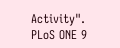Activity". PLoS ONE 9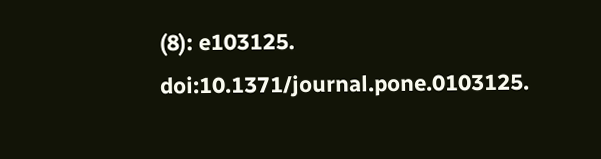(8): e103125. doi:10.1371/journal.pone.0103125.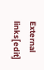External links[edit]